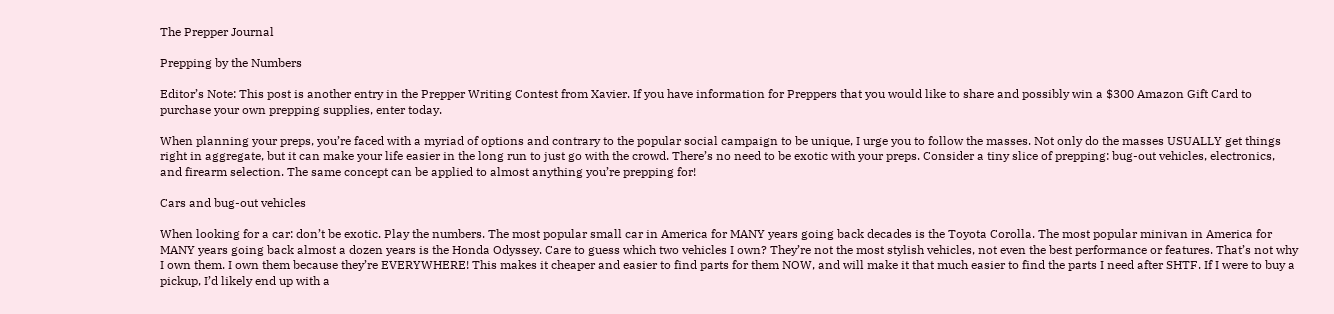The Prepper Journal

Prepping by the Numbers

Editor’s Note: This post is another entry in the Prepper Writing Contest from Xavier. If you have information for Preppers that you would like to share and possibly win a $300 Amazon Gift Card to purchase your own prepping supplies, enter today.

When planning your preps, you’re faced with a myriad of options and contrary to the popular social campaign to be unique, I urge you to follow the masses. Not only do the masses USUALLY get things right in aggregate, but it can make your life easier in the long run to just go with the crowd. There’s no need to be exotic with your preps. Consider a tiny slice of prepping: bug-out vehicles, electronics, and firearm selection. The same concept can be applied to almost anything you’re prepping for!

Cars and bug-out vehicles

When looking for a car: don’t be exotic. Play the numbers. The most popular small car in America for MANY years going back decades is the Toyota Corolla. The most popular minivan in America for MANY years going back almost a dozen years is the Honda Odyssey. Care to guess which two vehicles I own? They’re not the most stylish vehicles, not even the best performance or features. That’s not why I own them. I own them because they’re EVERYWHERE! This makes it cheaper and easier to find parts for them NOW, and will make it that much easier to find the parts I need after SHTF. If I were to buy a pickup, I’d likely end up with a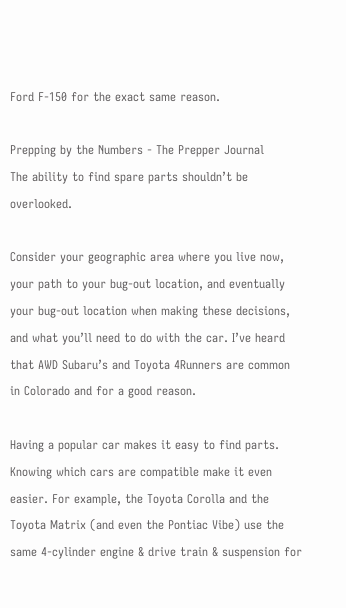Ford F-150 for the exact same reason.

Prepping by the Numbers - The Prepper Journal
The ability to find spare parts shouldn’t be overlooked.

Consider your geographic area where you live now, your path to your bug-out location, and eventually your bug-out location when making these decisions, and what you’ll need to do with the car. I’ve heard that AWD Subaru’s and Toyota 4Runners are common in Colorado and for a good reason.

Having a popular car makes it easy to find parts. Knowing which cars are compatible make it even easier. For example, the Toyota Corolla and the Toyota Matrix (and even the Pontiac Vibe) use the same 4-cylinder engine & drive train & suspension for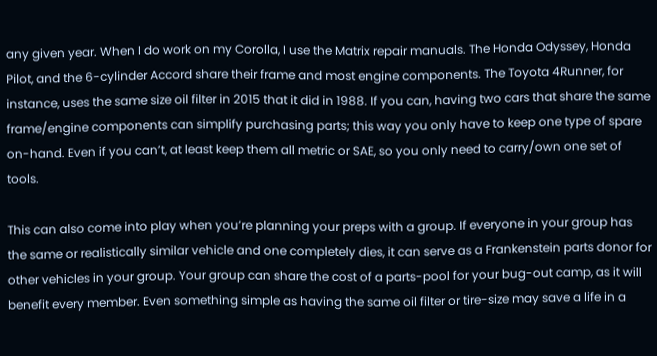any given year. When I do work on my Corolla, I use the Matrix repair manuals. The Honda Odyssey, Honda Pilot, and the 6-cylinder Accord share their frame and most engine components. The Toyota 4Runner, for instance, uses the same size oil filter in 2015 that it did in 1988. If you can, having two cars that share the same frame/engine components can simplify purchasing parts; this way you only have to keep one type of spare on-hand. Even if you can’t, at least keep them all metric or SAE, so you only need to carry/own one set of tools.

This can also come into play when you’re planning your preps with a group. If everyone in your group has the same or realistically similar vehicle and one completely dies, it can serve as a Frankenstein parts donor for other vehicles in your group. Your group can share the cost of a parts-pool for your bug-out camp, as it will benefit every member. Even something simple as having the same oil filter or tire-size may save a life in a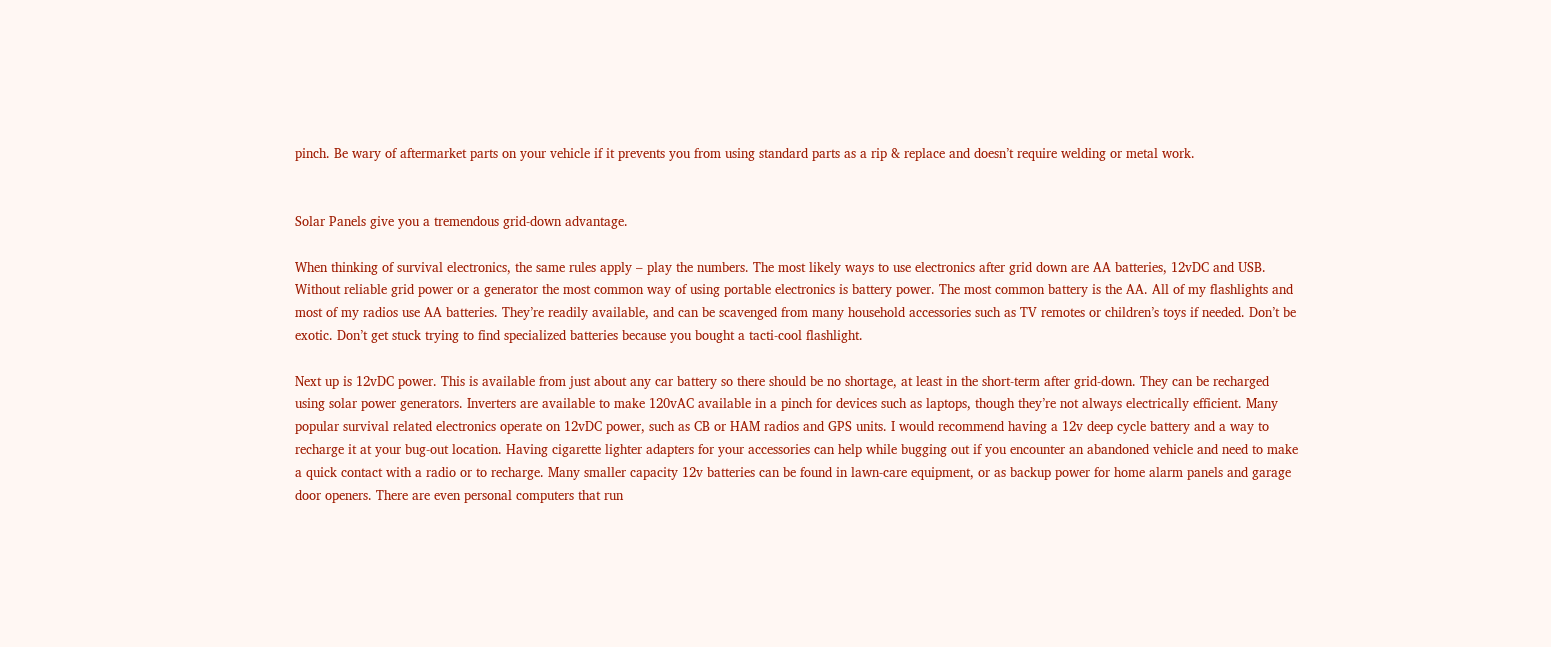pinch. Be wary of aftermarket parts on your vehicle if it prevents you from using standard parts as a rip & replace and doesn’t require welding or metal work.


Solar Panels give you a tremendous grid-down advantage.

When thinking of survival electronics, the same rules apply – play the numbers. The most likely ways to use electronics after grid down are AA batteries, 12vDC and USB. Without reliable grid power or a generator the most common way of using portable electronics is battery power. The most common battery is the AA. All of my flashlights and most of my radios use AA batteries. They’re readily available, and can be scavenged from many household accessories such as TV remotes or children’s toys if needed. Don’t be exotic. Don’t get stuck trying to find specialized batteries because you bought a tacti-cool flashlight.

Next up is 12vDC power. This is available from just about any car battery so there should be no shortage, at least in the short-term after grid-down. They can be recharged using solar power generators. Inverters are available to make 120vAC available in a pinch for devices such as laptops, though they’re not always electrically efficient. Many popular survival related electronics operate on 12vDC power, such as CB or HAM radios and GPS units. I would recommend having a 12v deep cycle battery and a way to recharge it at your bug-out location. Having cigarette lighter adapters for your accessories can help while bugging out if you encounter an abandoned vehicle and need to make a quick contact with a radio or to recharge. Many smaller capacity 12v batteries can be found in lawn-care equipment, or as backup power for home alarm panels and garage door openers. There are even personal computers that run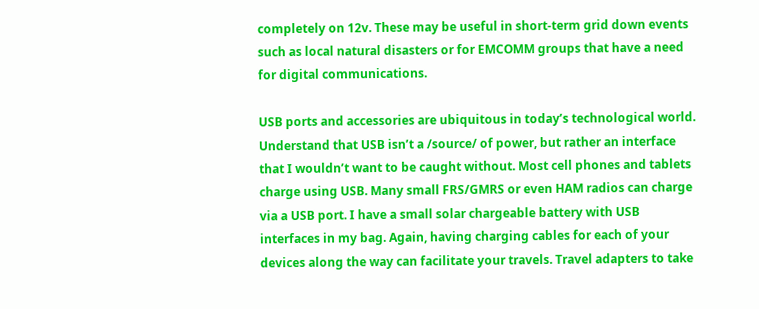completely on 12v. These may be useful in short-term grid down events such as local natural disasters or for EMCOMM groups that have a need for digital communications.

USB ports and accessories are ubiquitous in today’s technological world. Understand that USB isn’t a /source/ of power, but rather an interface that I wouldn’t want to be caught without. Most cell phones and tablets charge using USB. Many small FRS/GMRS or even HAM radios can charge via a USB port. I have a small solar chargeable battery with USB interfaces in my bag. Again, having charging cables for each of your devices along the way can facilitate your travels. Travel adapters to take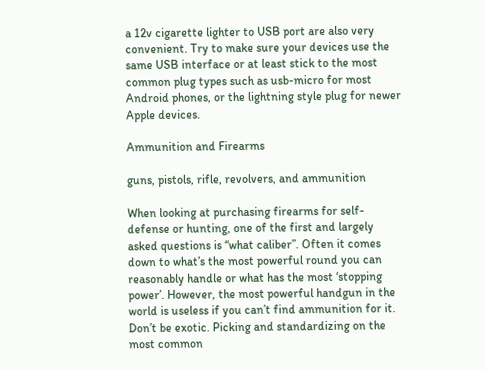a 12v cigarette lighter to USB port are also very convenient. Try to make sure your devices use the same USB interface or at least stick to the most common plug types such as usb-micro for most Android phones, or the lightning style plug for newer Apple devices.

Ammunition and Firearms

guns, pistols, rifle, revolvers, and ammunition

When looking at purchasing firearms for self-defense or hunting, one of the first and largely asked questions is “what caliber”. Often it comes down to what’s the most powerful round you can reasonably handle or what has the most ‘stopping power’. However, the most powerful handgun in the world is useless if you can’t find ammunition for it. Don’t be exotic. Picking and standardizing on the most common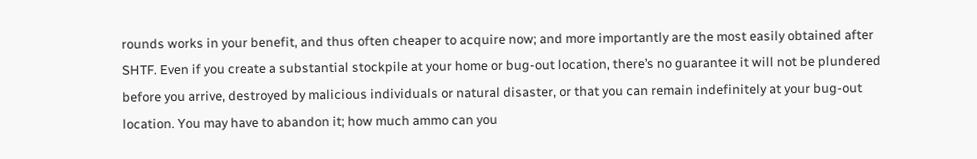rounds works in your benefit, and thus often cheaper to acquire now; and more importantly are the most easily obtained after SHTF. Even if you create a substantial stockpile at your home or bug-out location, there’s no guarantee it will not be plundered before you arrive, destroyed by malicious individuals or natural disaster, or that you can remain indefinitely at your bug-out location. You may have to abandon it; how much ammo can you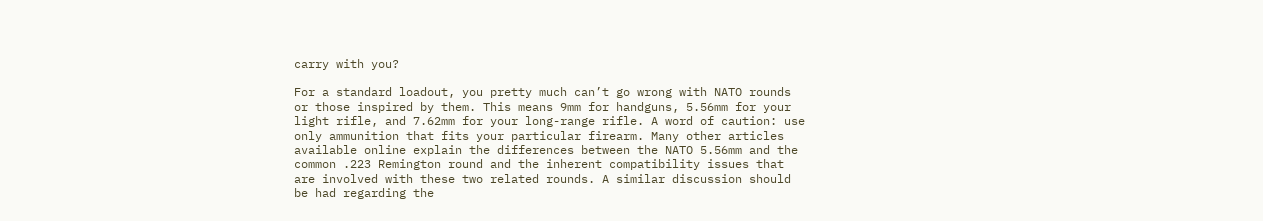carry with you?

For a standard loadout, you pretty much can’t go wrong with NATO rounds or those inspired by them. This means 9mm for handguns, 5.56mm for your light rifle, and 7.62mm for your long-range rifle. A word of caution: use only ammunition that fits your particular firearm. Many other articles available online explain the differences between the NATO 5.56mm and the common .223 Remington round and the inherent compatibility issues that are involved with these two related rounds. A similar discussion should be had regarding the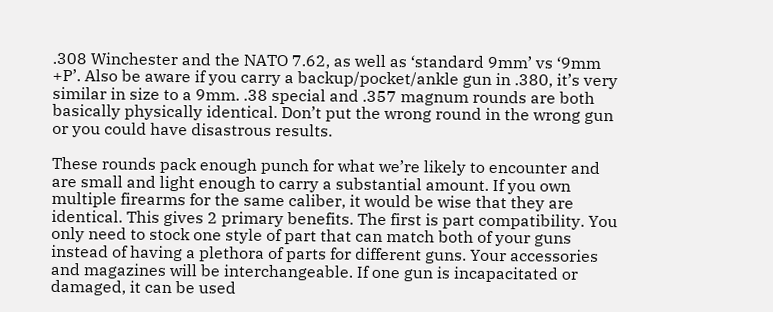.308 Winchester and the NATO 7.62, as well as ‘standard 9mm’ vs ‘9mm +P’. Also be aware if you carry a backup/pocket/ankle gun in .380, it’s very similar in size to a 9mm. .38 special and .357 magnum rounds are both basically physically identical. Don’t put the wrong round in the wrong gun or you could have disastrous results.

These rounds pack enough punch for what we’re likely to encounter and are small and light enough to carry a substantial amount. If you own multiple firearms for the same caliber, it would be wise that they are identical. This gives 2 primary benefits. The first is part compatibility. You only need to stock one style of part that can match both of your guns instead of having a plethora of parts for different guns. Your accessories and magazines will be interchangeable. If one gun is incapacitated or damaged, it can be used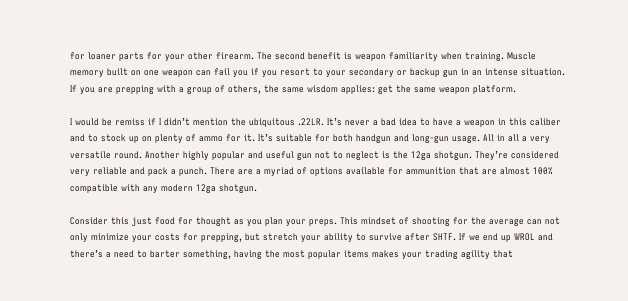for loaner parts for your other firearm. The second benefit is weapon familiarity when training. Muscle memory built on one weapon can fail you if you resort to your secondary or backup gun in an intense situation. If you are prepping with a group of others, the same wisdom applies: get the same weapon platform.

I would be remiss if I didn’t mention the ubiquitous .22LR. It’s never a bad idea to have a weapon in this caliber and to stock up on plenty of ammo for it. It’s suitable for both handgun and long-gun usage. All in all a very versatile round. Another highly popular and useful gun not to neglect is the 12ga shotgun. They’re considered very reliable and pack a punch. There are a myriad of options available for ammunition that are almost 100% compatible with any modern 12ga shotgun.

Consider this just food for thought as you plan your preps. This mindset of shooting for the average can not only minimize your costs for prepping, but stretch your ability to survive after SHTF. If we end up WROL and there’s a need to barter something, having the most popular items makes your trading agility that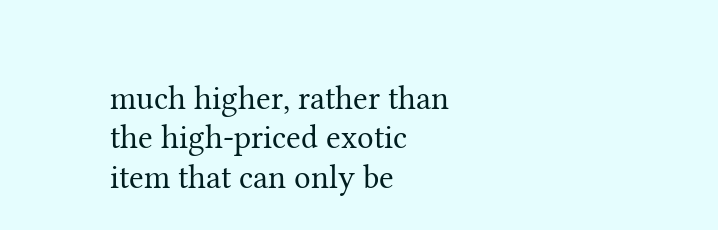much higher, rather than the high-priced exotic item that can only be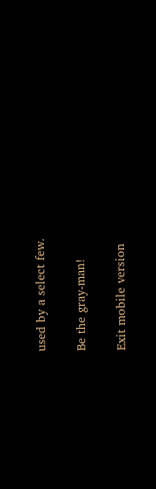used by a select few.

Be the gray-man!

Exit mobile version